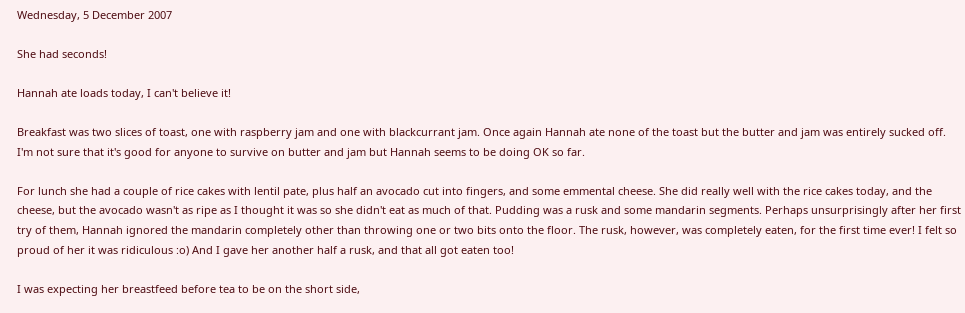Wednesday, 5 December 2007

She had seconds!

Hannah ate loads today, I can't believe it!

Breakfast was two slices of toast, one with raspberry jam and one with blackcurrant jam. Once again Hannah ate none of the toast but the butter and jam was entirely sucked off. I'm not sure that it's good for anyone to survive on butter and jam but Hannah seems to be doing OK so far.

For lunch she had a couple of rice cakes with lentil pate, plus half an avocado cut into fingers, and some emmental cheese. She did really well with the rice cakes today, and the cheese, but the avocado wasn't as ripe as I thought it was so she didn't eat as much of that. Pudding was a rusk and some mandarin segments. Perhaps unsurprisingly after her first try of them, Hannah ignored the mandarin completely other than throwing one or two bits onto the floor. The rusk, however, was completely eaten, for the first time ever! I felt so proud of her it was ridiculous :o) And I gave her another half a rusk, and that all got eaten too!

I was expecting her breastfeed before tea to be on the short side,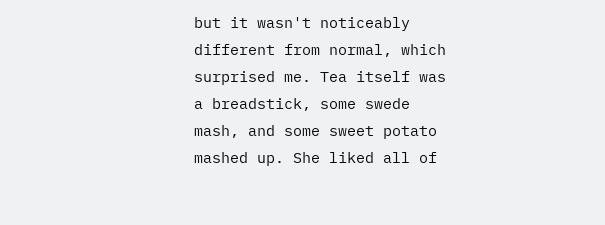but it wasn't noticeably different from normal, which surprised me. Tea itself was a breadstick, some swede mash, and some sweet potato mashed up. She liked all of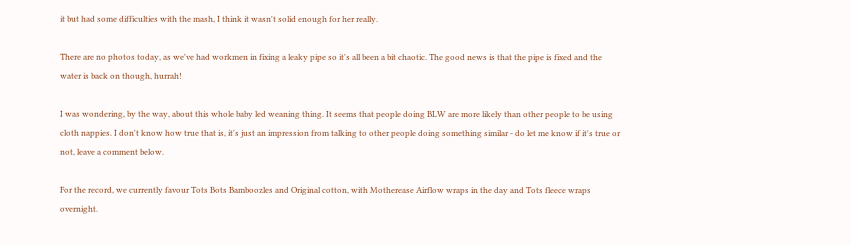it but had some difficulties with the mash, I think it wasn't solid enough for her really.

There are no photos today, as we've had workmen in fixing a leaky pipe so it's all been a bit chaotic. The good news is that the pipe is fixed and the water is back on though, hurrah!

I was wondering, by the way, about this whole baby led weaning thing. It seems that people doing BLW are more likely than other people to be using cloth nappies. I don't know how true that is, it's just an impression from talking to other people doing something similar - do let me know if it's true or not, leave a comment below.

For the record, we currently favour Tots Bots Bamboozles and Original cotton, with Motherease Airflow wraps in the day and Tots fleece wraps overnight.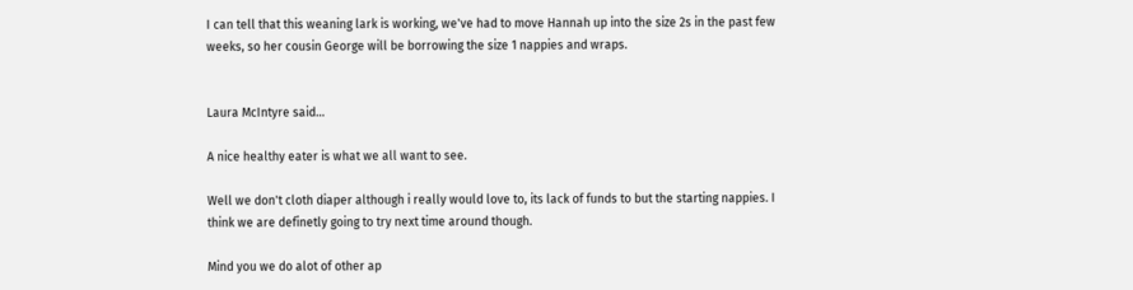I can tell that this weaning lark is working, we've had to move Hannah up into the size 2s in the past few weeks, so her cousin George will be borrowing the size 1 nappies and wraps.


Laura McIntyre said...

A nice healthy eater is what we all want to see.

Well we don't cloth diaper although i really would love to, its lack of funds to but the starting nappies. I think we are definetly going to try next time around though.

Mind you we do alot of other ap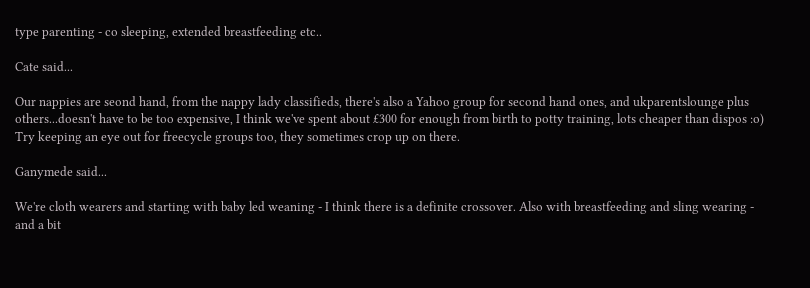type parenting - co sleeping, extended breastfeeding etc..

Cate said...

Our nappies are seond hand, from the nappy lady classifieds, there's also a Yahoo group for second hand ones, and ukparentslounge plus others...doesn't have to be too expensive, I think we've spent about £300 for enough from birth to potty training, lots cheaper than dispos :o) Try keeping an eye out for freecycle groups too, they sometimes crop up on there.

Ganymede said...

We're cloth wearers and starting with baby led weaning - I think there is a definite crossover. Also with breastfeeding and sling wearing - and a bit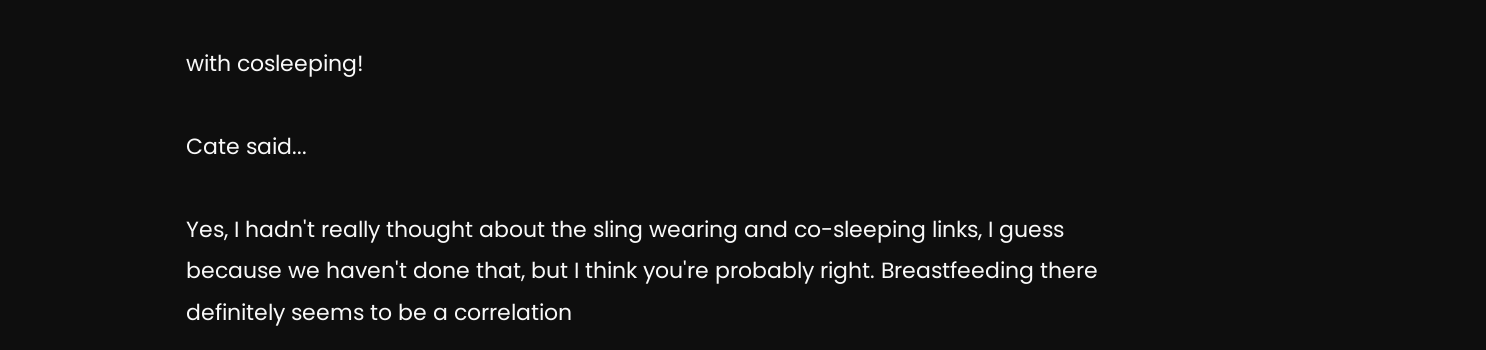with cosleeping!

Cate said...

Yes, I hadn't really thought about the sling wearing and co-sleeping links, I guess because we haven't done that, but I think you're probably right. Breastfeeding there definitely seems to be a correlation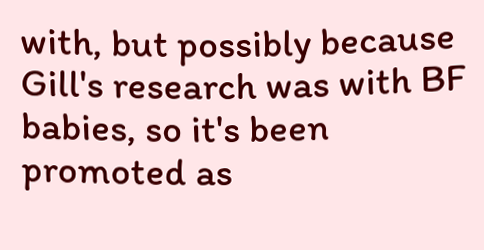with, but possibly because Gill's research was with BF babies, so it's been promoted as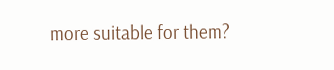more suitable for them?